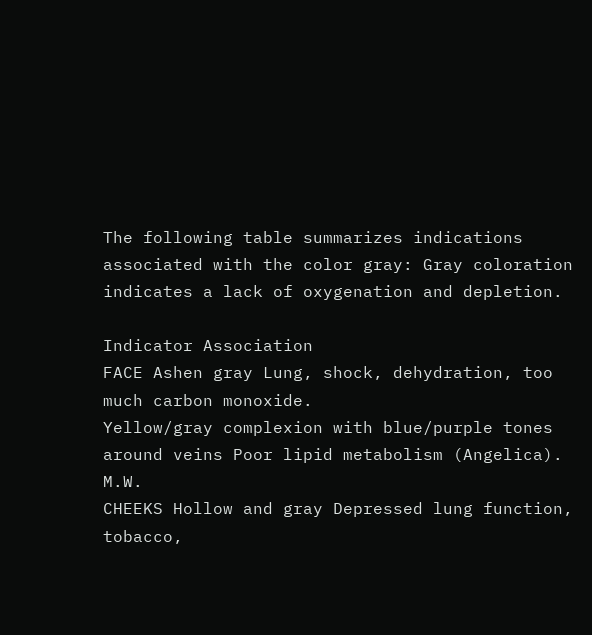The following table summarizes indications associated with the color gray: Gray coloration indicates a lack of oxygenation and depletion.

Indicator Association
FACE Ashen gray Lung, shock, dehydration, too much carbon monoxide.
Yellow/gray complexion with blue/purple tones around veins Poor lipid metabolism (Angelica). M.W.
CHEEKS Hollow and gray Depressed lung function, tobacco,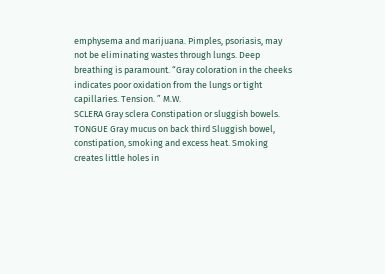emphysema and marijuana. Pimples, psoriasis, may not be eliminating wastes through lungs. Deep breathing is paramount. “Gray coloration in the cheeks indicates poor oxidation from the lungs or tight capillaries. Tension. ” M.W.
SCLERA Gray sclera Constipation or sluggish bowels.
TONGUE Gray mucus on back third Sluggish bowel, constipation, smoking and excess heat. Smoking creates little holes in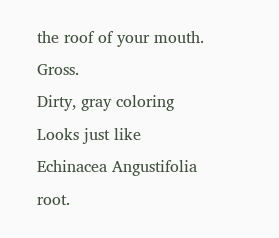the roof of your mouth. Gross.
Dirty, gray coloring Looks just like Echinacea Angustifolia root.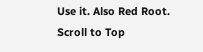Use it. Also Red Root.
Scroll to Top